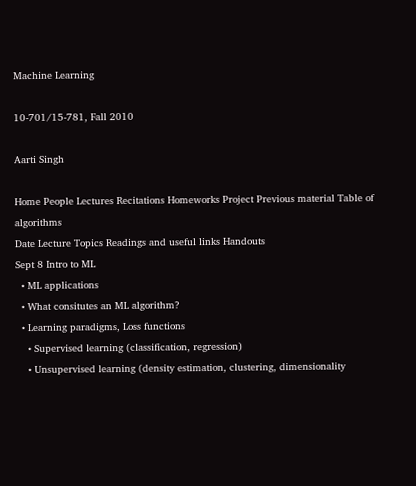Machine Learning

10-701/15-781, Fall 2010

Aarti Singh

Home People Lectures Recitations Homeworks Project Previous material Table of algorithms
Date Lecture Topics Readings and useful links Handouts
Sept 8 Intro to ML
  • ML applications
  • What consitutes an ML algorithm?
  • Learning paradigms, Loss functions
    • Supervised learning (classification, regression)
    • Unsupervised learning (density estimation, clustering, dimensionality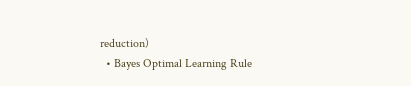reduction)
  • Bayes Optimal Learning Rule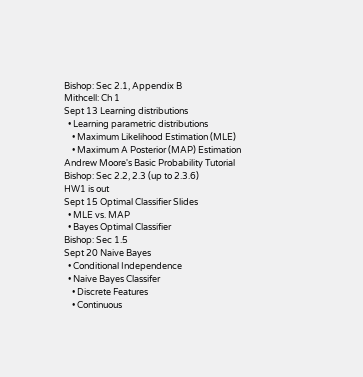Bishop: Sec 2.1, Appendix B
Mithcell: Ch 1
Sept 13 Learning distributions
  • Learning parametric distributions
    • Maximum Likelihood Estimation (MLE)
    • Maximum A Posterior (MAP) Estimation
Andrew Moore's Basic Probability Tutorial
Bishop: Sec 2.2, 2.3 (up to 2.3.6)
HW1 is out
Sept 15 Optimal Classifier Slides
  • MLE vs. MAP
  • Bayes Optimal Classifier
Bishop: Sec 1.5
Sept 20 Naive Bayes
  • Conditional Independence
  • Naive Bayes Classifer
    • Discrete Features
    • Continuous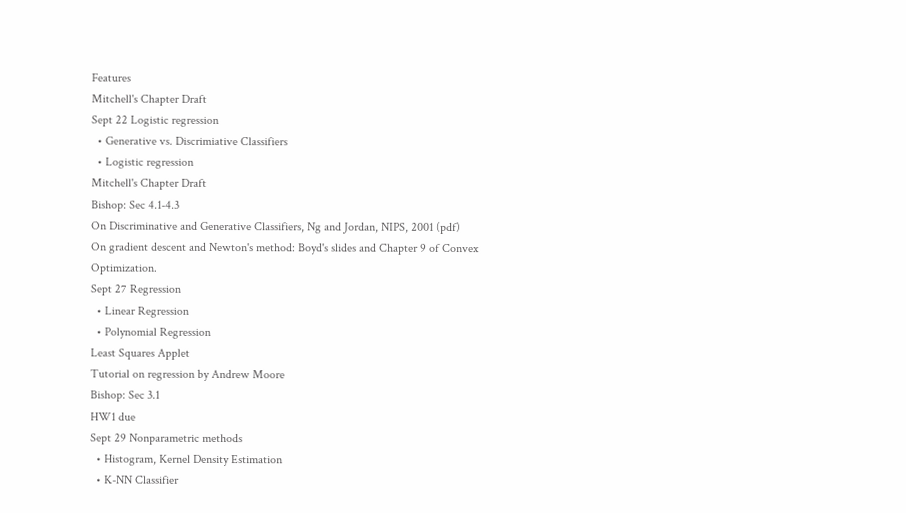Features
Mitchell's Chapter Draft
Sept 22 Logistic regression
  • Generative vs. Discrimiative Classifiers
  • Logistic regression
Mitchell's Chapter Draft
Bishop: Sec 4.1-4.3
On Discriminative and Generative Classifiers, Ng and Jordan, NIPS, 2001 (pdf)
On gradient descent and Newton's method: Boyd's slides and Chapter 9 of Convex Optimization.
Sept 27 Regression
  • Linear Regression
  • Polynomial Regression
Least Squares Applet
Tutorial on regression by Andrew Moore
Bishop: Sec 3.1
HW1 due
Sept 29 Nonparametric methods
  • Histogram, Kernel Density Estimation
  • K-NN Classifier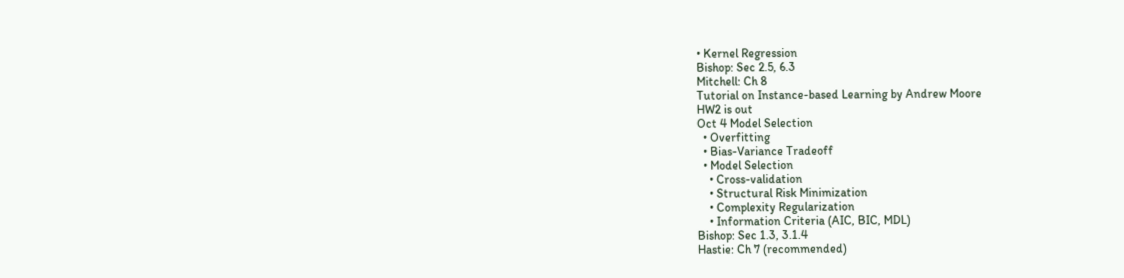• Kernel Regression
Bishop: Sec 2.5, 6.3
Mitchell: Ch 8
Tutorial on Instance-based Learning by Andrew Moore
HW2 is out
Oct 4 Model Selection
  • Overfitting
  • Bias-Variance Tradeoff
  • Model Selection
    • Cross-validation
    • Structural Risk Minimization
    • Complexity Regularization
    • Information Criteria (AIC, BIC, MDL)
Bishop: Sec 1.3, 3.1.4
Hastie: Ch 7 (recommended)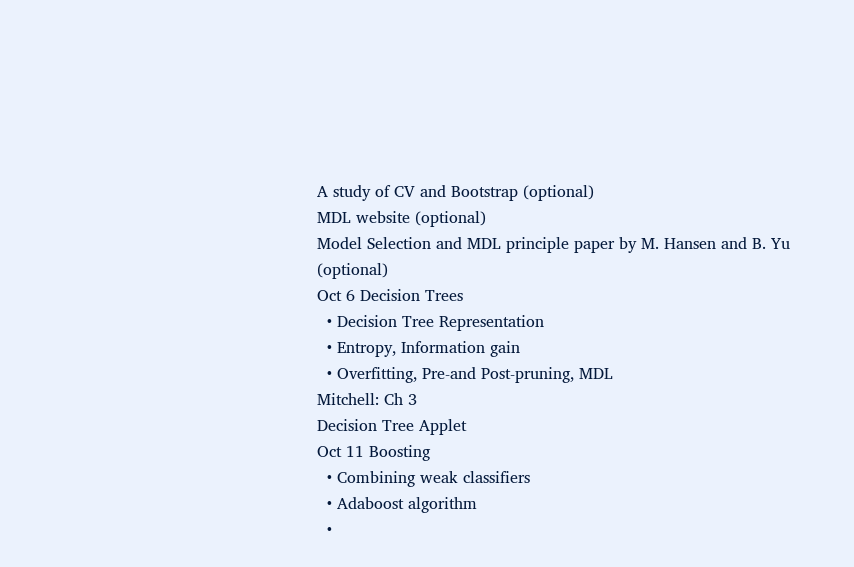A study of CV and Bootstrap (optional)
MDL website (optional)
Model Selection and MDL principle paper by M. Hansen and B. Yu (optional)
Oct 6 Decision Trees
  • Decision Tree Representation
  • Entropy, Information gain
  • Overfitting, Pre-and Post-pruning, MDL
Mitchell: Ch 3
Decision Tree Applet
Oct 11 Boosting
  • Combining weak classifiers
  • Adaboost algorithm
  •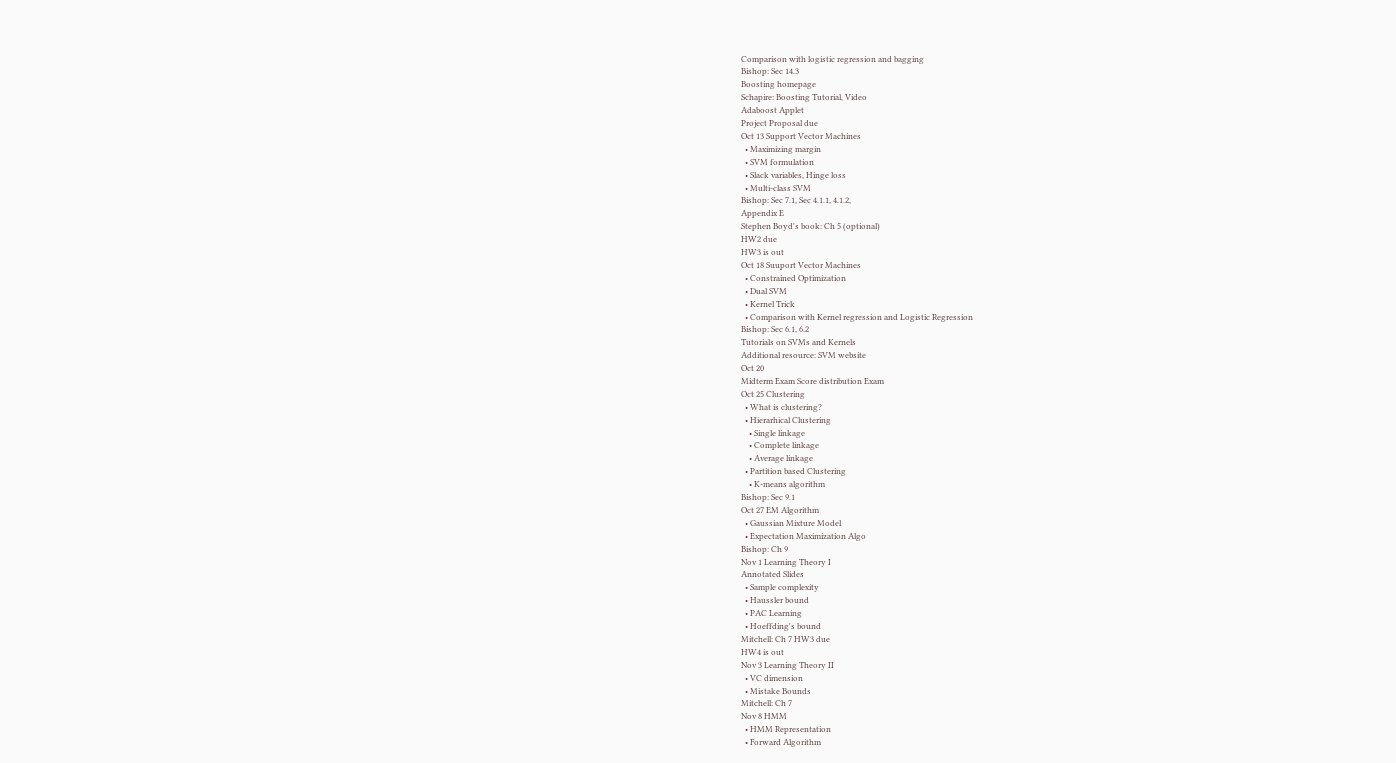Comparison with logistic regression and bagging
Bishop: Sec 14.3
Boosting homepage
Schapire: Boosting Tutorial, Video
Adaboost Applet
Project Proposal due
Oct 13 Support Vector Machines
  • Maximizing margin
  • SVM formulation
  • Slack variables, Hinge loss
  • Multi-class SVM
Bishop: Sec 7.1, Sec 4.1.1, 4.1.2,
Appendix E
Stephen Boyd's book: Ch 5 (optional)
HW2 due
HW3 is out
Oct 18 Suuport Vector Machines
  • Constrained Optimization
  • Dual SVM
  • Kernel Trick
  • Comparison with Kernel regression and Logistic Regression
Bishop: Sec 6.1, 6.2
Tutorials on SVMs and Kernels
Additional resource: SVM website
Oct 20
Midterm Exam Score distribution Exam
Oct 25 Clustering
  • What is clustering?
  • Hierarhical Clustering
    • Single linkage
    • Complete linkage
    • Average linkage
  • Partition based Clustering
    • K-means algorithm
Bishop: Sec 9.1
Oct 27 EM Algorithm
  • Gaussian Mixture Model
  • Expectation Maximization Algo
Bishop: Ch 9
Nov 1 Learning Theory I
Annotated Slides
  • Sample complexity
  • Haussler bound
  • PAC Learning
  • Hoeffding's bound
Mitchell: Ch 7 HW3 due
HW4 is out
Nov 3 Learning Theory II
  • VC dimension
  • Mistake Bounds
Mitchell: Ch 7
Nov 8 HMM
  • HMM Representation
  • Forward Algorithm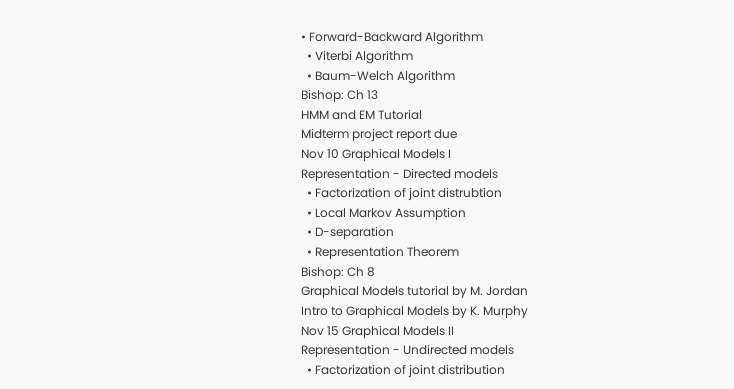• Forward-Backward Algorithm
  • Viterbi Algorithm
  • Baum-Welch Algorithm
Bishop: Ch 13
HMM and EM Tutorial
Midterm project report due
Nov 10 Graphical Models I
Representation - Directed models
  • Factorization of joint distrubtion
  • Local Markov Assumption
  • D-separation
  • Representation Theorem
Bishop: Ch 8
Graphical Models tutorial by M. Jordan
Intro to Graphical Models by K. Murphy
Nov 15 Graphical Models II
Representation - Undirected models
  • Factorization of joint distribution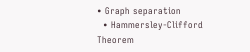• Graph separation
  • Hammersley-Clifford Theorem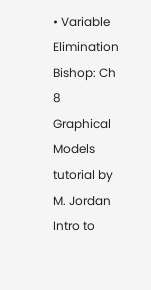• Variable Elimination
Bishop: Ch 8
Graphical Models tutorial by M. Jordan
Intro to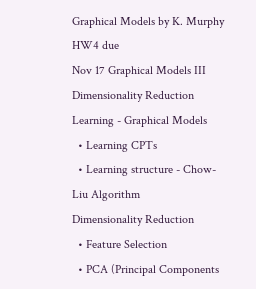Graphical Models by K. Murphy
HW4 due
Nov 17 Graphical Models III
Dimensionality Reduction
Learning - Graphical Models
  • Learning CPTs
  • Learning structure - Chow-Liu Algorithm
Dimensionality Reduction
  • Feature Selection
  • PCA (Principal Components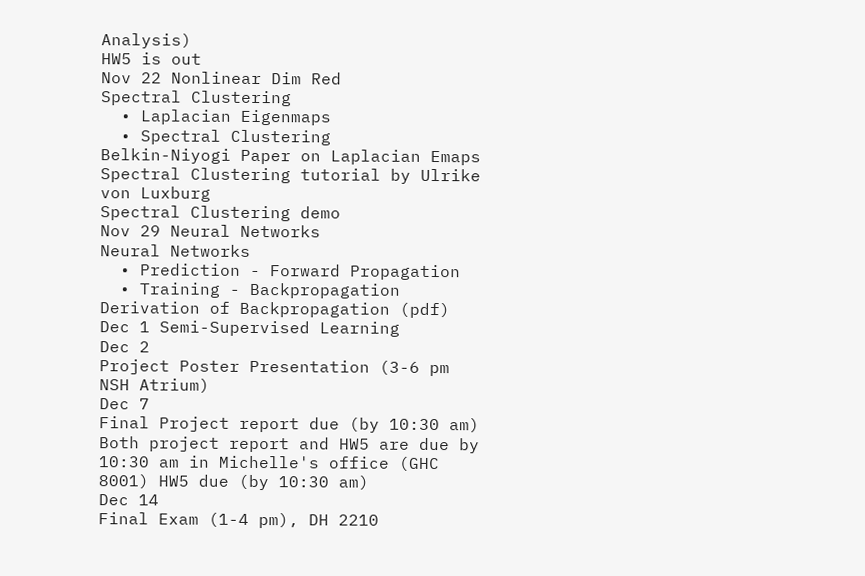Analysis)
HW5 is out
Nov 22 Nonlinear Dim Red
Spectral Clustering
  • Laplacian Eigenmaps
  • Spectral Clustering
Belkin-Niyogi Paper on Laplacian Emaps
Spectral Clustering tutorial by Ulrike von Luxburg
Spectral Clustering demo
Nov 29 Neural Networks
Neural Networks
  • Prediction - Forward Propagation
  • Training - Backpropagation
Derivation of Backpropagation (pdf)
Dec 1 Semi-Supervised Learning
Dec 2
Project Poster Presentation (3-6 pm NSH Atrium)
Dec 7
Final Project report due (by 10:30 am) Both project report and HW5 are due by 10:30 am in Michelle's office (GHC 8001) HW5 due (by 10:30 am)
Dec 14
Final Exam (1-4 pm), DH 2210